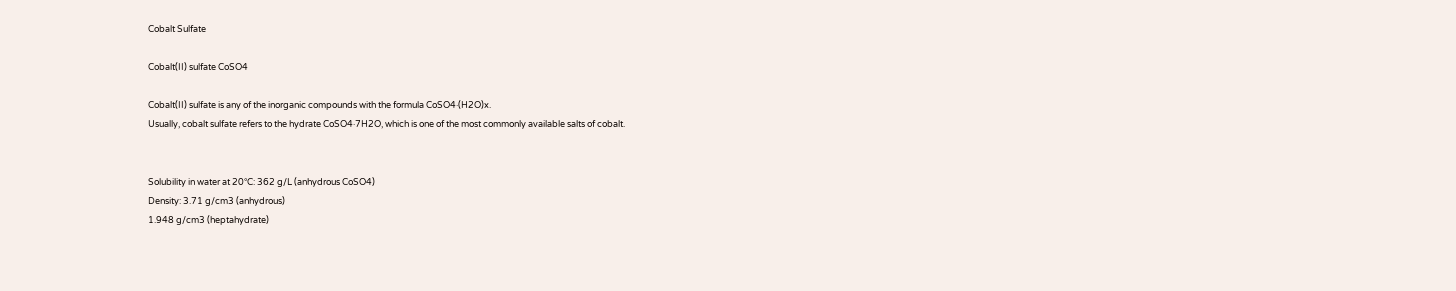Cobalt Sulfate

Cobalt(II) sulfate CoSO4

Cobalt(II) sulfate is any of the inorganic compounds with the formula CoSO4·(H2O)x.
Usually, cobalt sulfate refers to the hydrate CoSO4·7H2O, which is one of the most commonly available salts of cobalt.


Solubility in water at 20°C: 362 g/L (anhydrous CoSO4)
Density: 3.71 g/cm3 (anhydrous)
1.948 g/cm3 (heptahydrate)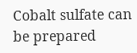Cobalt sulfate can be prepared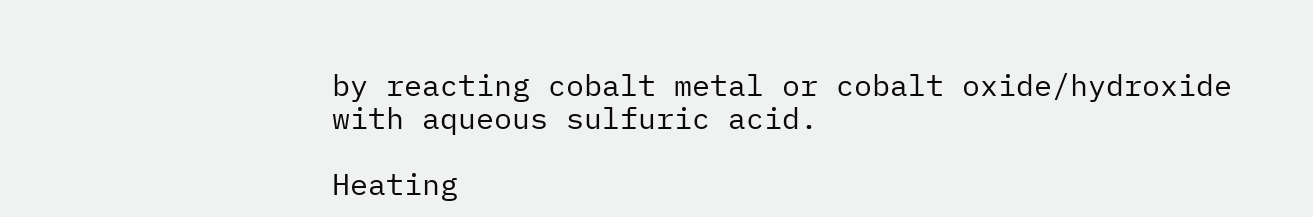by reacting cobalt metal or cobalt oxide/hydroxide with aqueous sulfuric acid.

Heating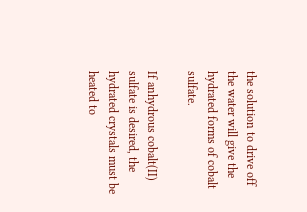the solution to drive off the water will give the hydrated forms of cobalt sulfate.

If anhydrous cobalt(II) sulfate is desired, the hydrated crystals must be heated to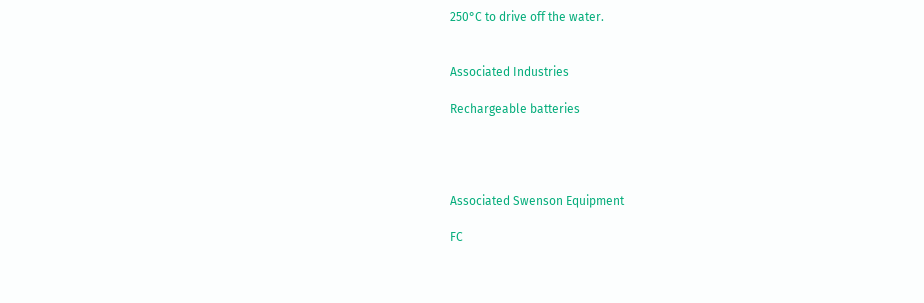250°C to drive off the water.


Associated Industries

Rechargeable batteries




Associated Swenson Equipment

FC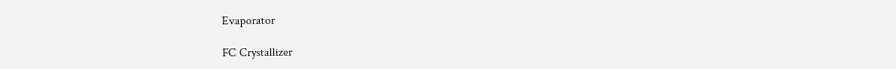Evaporator

FC Crystallizer